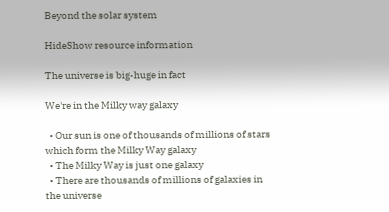Beyond the solar system

HideShow resource information

The universe is big-huge in fact

We're in the Milky way galaxy

  • Our sun is one of thousands of millions of stars which form the Milky Way galaxy
  • The Milky Way is just one galaxy
  • There are thousands of millions of galaxies in the universe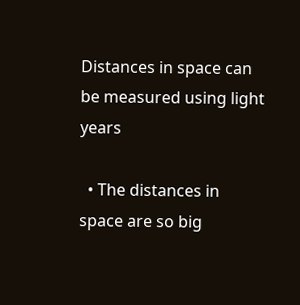Distances in space can be measured using light years

  • The distances in space are so big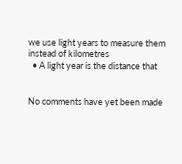we use light years to measure them instead of kilometres
  • A light year is the distance that


No comments have yet been made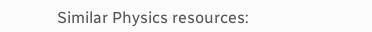Similar Physics resources: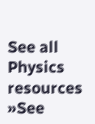See all Physics resources »See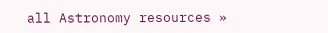all Astronomy resources »